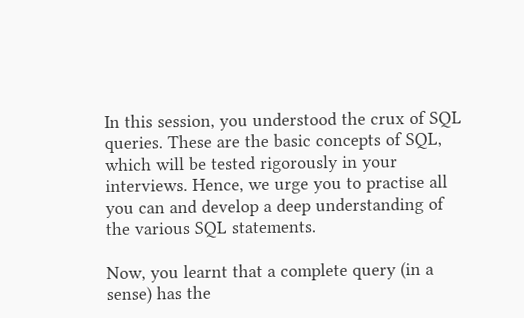In this session, you understood the crux of SQL queries. These are the basic concepts of SQL, which will be tested rigorously in your interviews. Hence, we urge you to practise all you can and develop a deep understanding of the various SQL statements.

Now, you learnt that a complete query (in a sense) has the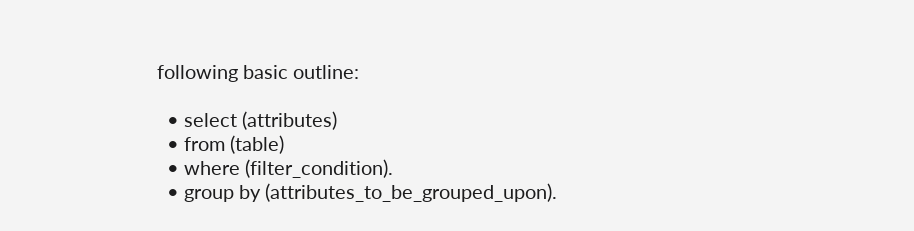following basic outline:

  • select (attributes)
  • from (table)
  • where (filter_condition).
  • group by (attributes_to_be_grouped_upon).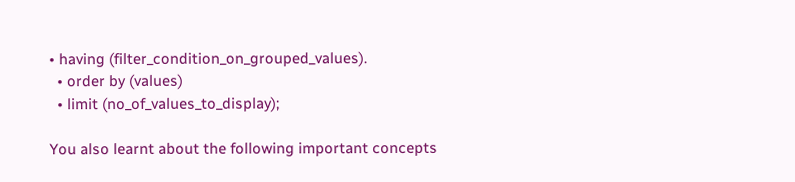• having (filter_condition_on_grouped_values).
  • order by (values)
  • limit (no_of_values_to_display);

You also learnt about the following important concepts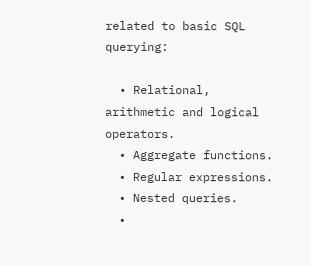related to basic SQL querying:

  • Relational, arithmetic and logical operators.
  • Aggregate functions.
  • Regular expressions.
  • Nested queries.
  •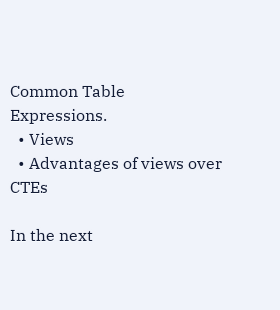Common Table Expressions.
  • Views
  • Advantages of views over CTEs

In the next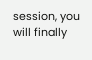session, you will finally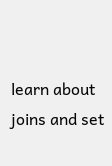learn about joins and set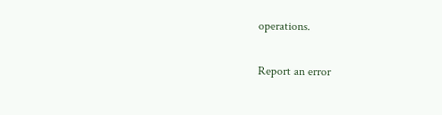operations.

Report an error